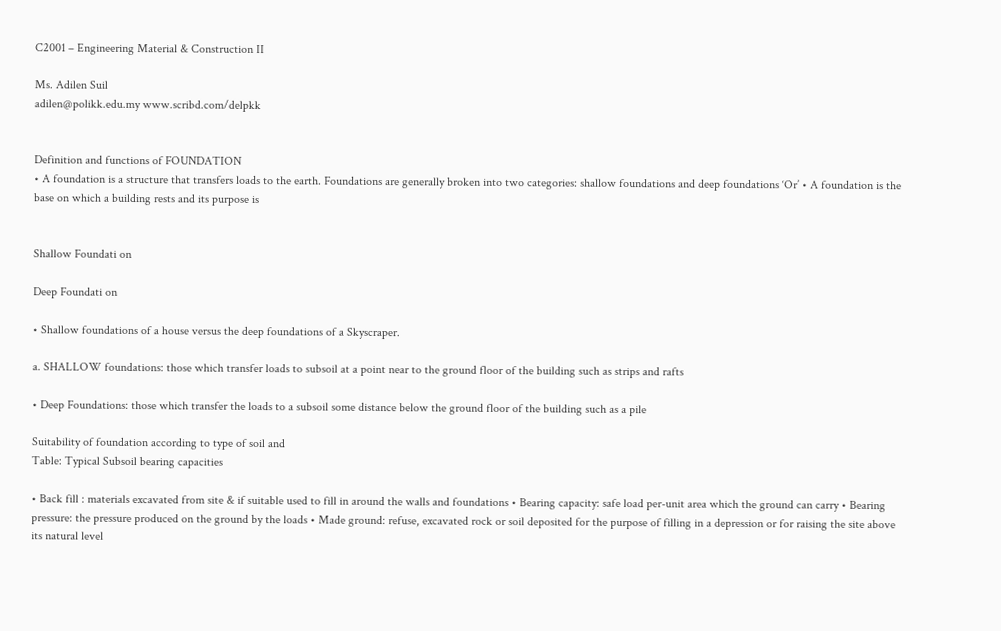C2001 – Engineering Material & Construction II

Ms. Adilen Suil
adilen@polikk.edu.my www.scribd.com/delpkk


Definition and functions of FOUNDATION
• A foundation is a structure that transfers loads to the earth. Foundations are generally broken into two categories: shallow foundations and deep foundations ‘Or’ • A foundation is the base on which a building rests and its purpose is


Shallow Foundati on

Deep Foundati on

• Shallow foundations of a house versus the deep foundations of a Skyscraper.

a. SHALLOW foundations: those which transfer loads to subsoil at a point near to the ground floor of the building such as strips and rafts

• Deep Foundations: those which transfer the loads to a subsoil some distance below the ground floor of the building such as a pile

Suitability of foundation according to type of soil and
Table: Typical Subsoil bearing capacities

• Back fill : materials excavated from site & if suitable used to fill in around the walls and foundations • Bearing capacity: safe load per-unit area which the ground can carry • Bearing pressure: the pressure produced on the ground by the loads • Made ground: refuse, excavated rock or soil deposited for the purpose of filling in a depression or for raising the site above its natural level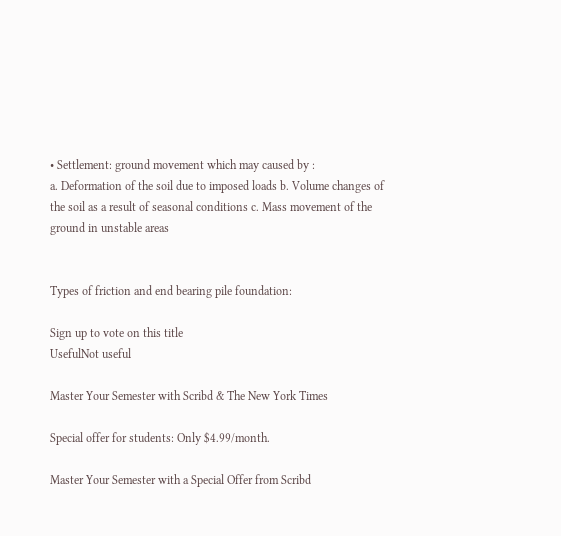• Settlement: ground movement which may caused by :
a. Deformation of the soil due to imposed loads b. Volume changes of the soil as a result of seasonal conditions c. Mass movement of the ground in unstable areas


Types of friction and end bearing pile foundation:

Sign up to vote on this title
UsefulNot useful

Master Your Semester with Scribd & The New York Times

Special offer for students: Only $4.99/month.

Master Your Semester with a Special Offer from Scribd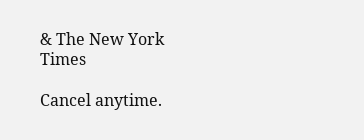& The New York Times

Cancel anytime.